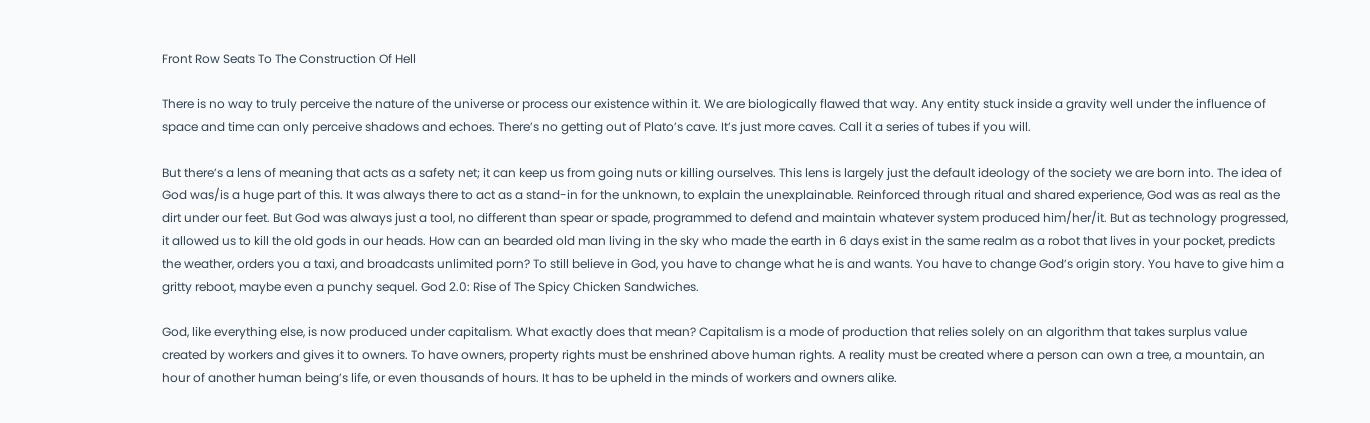Front Row Seats To The Construction Of Hell

There is no way to truly perceive the nature of the universe or process our existence within it. We are biologically flawed that way. Any entity stuck inside a gravity well under the influence of space and time can only perceive shadows and echoes. There’s no getting out of Plato’s cave. It’s just more caves. Call it a series of tubes if you will.

But there’s a lens of meaning that acts as a safety net; it can keep us from going nuts or killing ourselves. This lens is largely just the default ideology of the society we are born into. The idea of God was/is a huge part of this. It was always there to act as a stand-in for the unknown, to explain the unexplainable. Reinforced through ritual and shared experience, God was as real as the dirt under our feet. But God was always just a tool, no different than spear or spade, programmed to defend and maintain whatever system produced him/her/it. But as technology progressed, it allowed us to kill the old gods in our heads. How can an bearded old man living in the sky who made the earth in 6 days exist in the same realm as a robot that lives in your pocket, predicts the weather, orders you a taxi, and broadcasts unlimited porn? To still believe in God, you have to change what he is and wants. You have to change God’s origin story. You have to give him a gritty reboot, maybe even a punchy sequel. God 2.0: Rise of The Spicy Chicken Sandwiches.

God, like everything else, is now produced under capitalism. What exactly does that mean? Capitalism is a mode of production that relies solely on an algorithm that takes surplus value created by workers and gives it to owners. To have owners, property rights must be enshrined above human rights. A reality must be created where a person can own a tree, a mountain, an hour of another human being’s life, or even thousands of hours. It has to be upheld in the minds of workers and owners alike.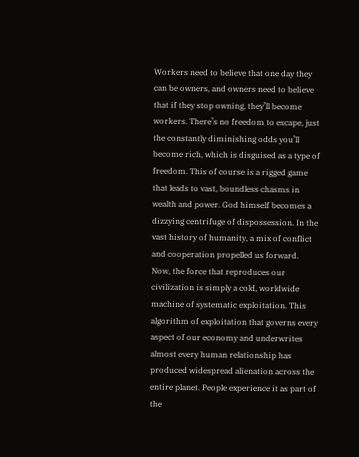Workers need to believe that one day they can be owners, and owners need to believe that if they stop owning, they’ll become workers. There’s no freedom to escape, just the constantly diminishing odds you’ll become rich, which is disguised as a type of freedom. This of course is a rigged game that leads to vast, boundless chasms in wealth and power. God himself becomes a dizzying centrifuge of dispossession. In the vast history of humanity, a mix of conflict and cooperation propelled us forward. Now, the force that reproduces our civilization is simply a cold, worldwide machine of systematic exploitation. This algorithm of exploitation that governs every aspect of our economy and underwrites almost every human relationship has produced widespread alienation across the entire planet. People experience it as part of the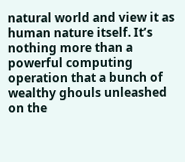natural world and view it as human nature itself. It’s nothing more than a powerful computing operation that a bunch of wealthy ghouls unleashed on the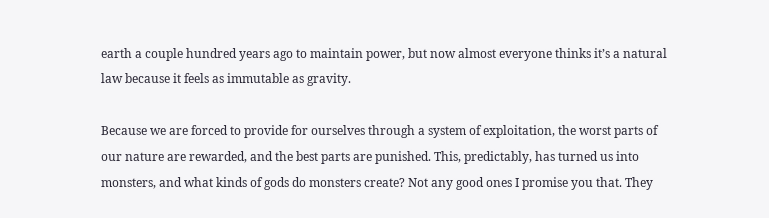earth a couple hundred years ago to maintain power, but now almost everyone thinks it’s a natural law because it feels as immutable as gravity.

Because we are forced to provide for ourselves through a system of exploitation, the worst parts of our nature are rewarded, and the best parts are punished. This, predictably, has turned us into monsters, and what kinds of gods do monsters create? Not any good ones I promise you that. They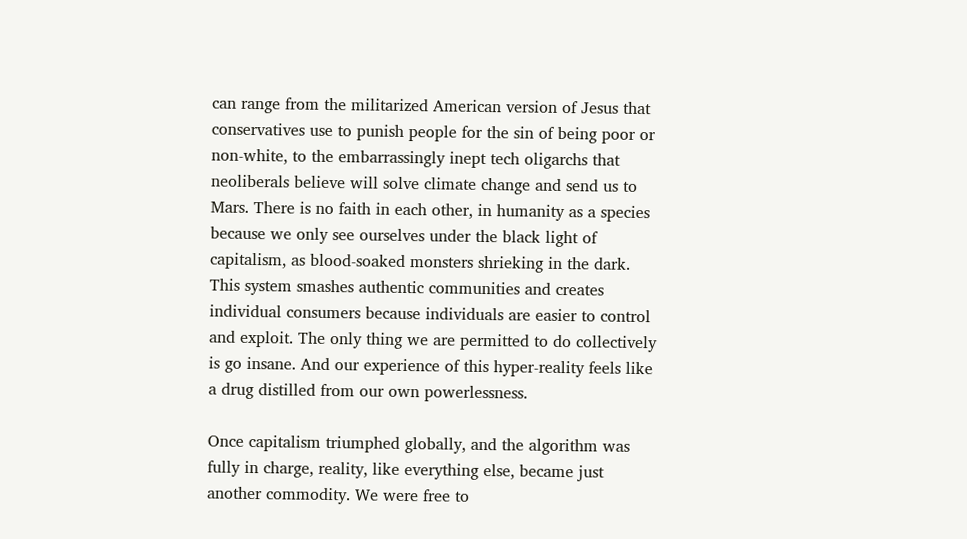can range from the militarized American version of Jesus that conservatives use to punish people for the sin of being poor or non-white, to the embarrassingly inept tech oligarchs that neoliberals believe will solve climate change and send us to Mars. There is no faith in each other, in humanity as a species because we only see ourselves under the black light of capitalism, as blood-soaked monsters shrieking in the dark. This system smashes authentic communities and creates individual consumers because individuals are easier to control and exploit. The only thing we are permitted to do collectively is go insane. And our experience of this hyper-reality feels like a drug distilled from our own powerlessness.

Once capitalism triumphed globally, and the algorithm was fully in charge, reality, like everything else, became just another commodity. We were free to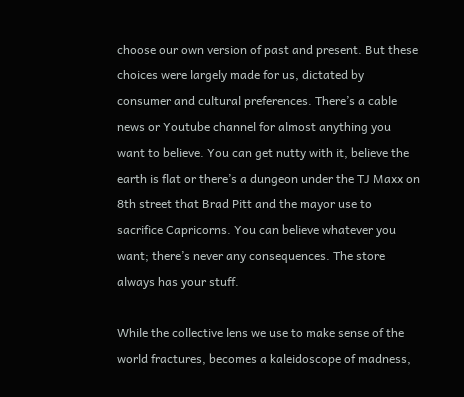choose our own version of past and present. But these choices were largely made for us, dictated by consumer and cultural preferences. There’s a cable news or Youtube channel for almost anything you want to believe. You can get nutty with it, believe the earth is flat or there’s a dungeon under the TJ Maxx on 8th street that Brad Pitt and the mayor use to sacrifice Capricorns. You can believe whatever you want; there’s never any consequences. The store always has your stuff.

While the collective lens we use to make sense of the world fractures, becomes a kaleidoscope of madness,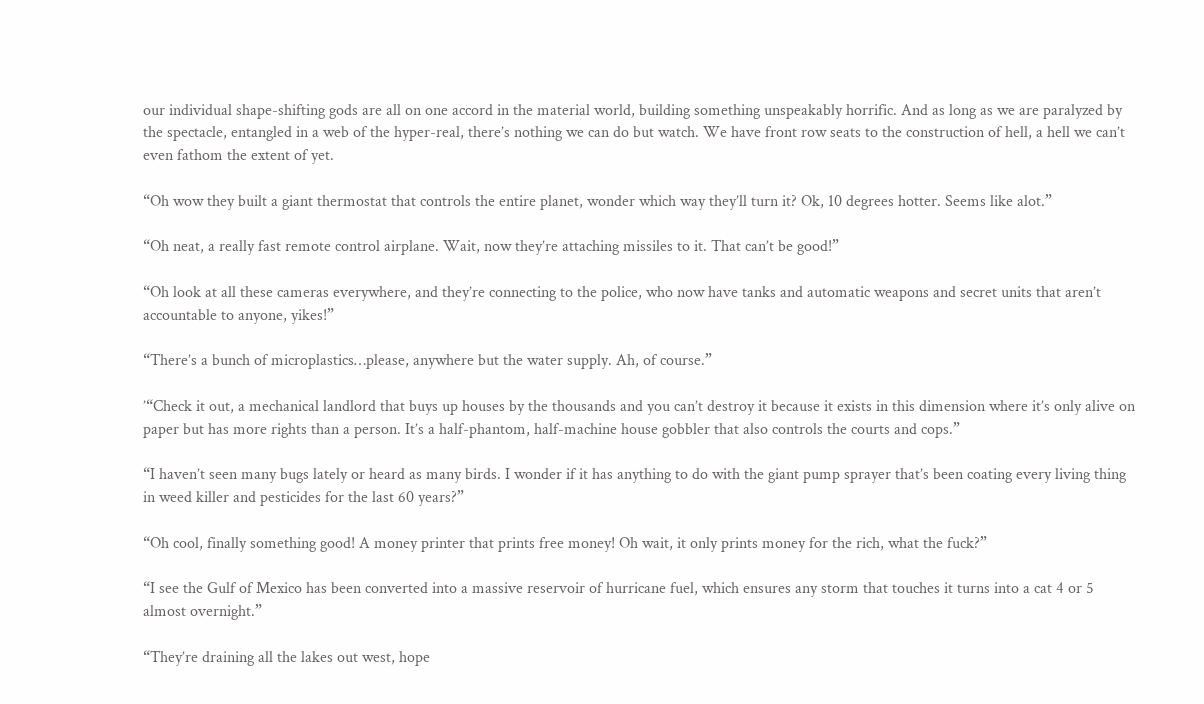our individual shape-shifting gods are all on one accord in the material world, building something unspeakably horrific. And as long as we are paralyzed by the spectacle, entangled in a web of the hyper-real, there’s nothing we can do but watch. We have front row seats to the construction of hell, a hell we can’t even fathom the extent of yet.

“Oh wow they built a giant thermostat that controls the entire planet, wonder which way they’ll turn it? Ok, 10 degrees hotter. Seems like alot.”

“Oh neat, a really fast remote control airplane. Wait, now they’re attaching missiles to it. That can’t be good!”

“Oh look at all these cameras everywhere, and they’re connecting to the police, who now have tanks and automatic weapons and secret units that aren’t accountable to anyone, yikes!”

“There’s a bunch of microplastics…please, anywhere but the water supply. Ah, of course.”

’“Check it out, a mechanical landlord that buys up houses by the thousands and you can’t destroy it because it exists in this dimension where it’s only alive on paper but has more rights than a person. It’s a half-phantom, half-machine house gobbler that also controls the courts and cops.”

“I haven’t seen many bugs lately or heard as many birds. I wonder if it has anything to do with the giant pump sprayer that’s been coating every living thing in weed killer and pesticides for the last 60 years?”

“Oh cool, finally something good! A money printer that prints free money! Oh wait, it only prints money for the rich, what the fuck?”

“I see the Gulf of Mexico has been converted into a massive reservoir of hurricane fuel, which ensures any storm that touches it turns into a cat 4 or 5 almost overnight.”

“They’re draining all the lakes out west, hope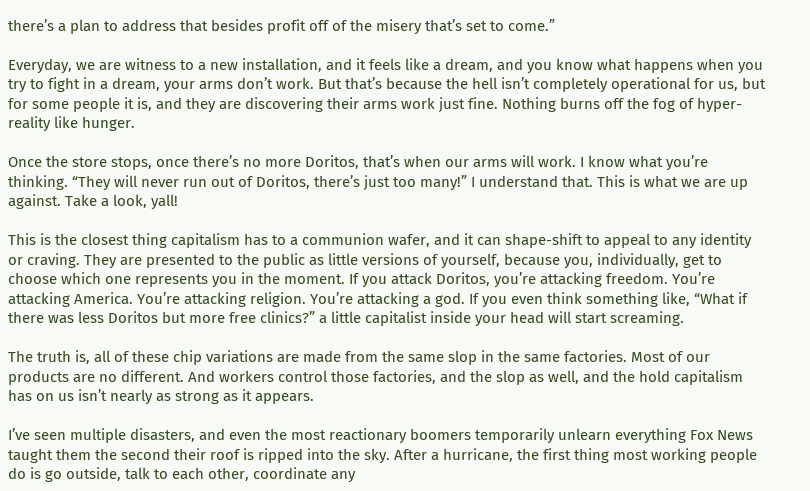there’s a plan to address that besides profit off of the misery that’s set to come.”

Everyday, we are witness to a new installation, and it feels like a dream, and you know what happens when you try to fight in a dream, your arms don’t work. But that’s because the hell isn’t completely operational for us, but for some people it is, and they are discovering their arms work just fine. Nothing burns off the fog of hyper-reality like hunger.

Once the store stops, once there’s no more Doritos, that’s when our arms will work. I know what you’re thinking. “They will never run out of Doritos, there’s just too many!” I understand that. This is what we are up against. Take a look, yall!

This is the closest thing capitalism has to a communion wafer, and it can shape-shift to appeal to any identity or craving. They are presented to the public as little versions of yourself, because you, individually, get to choose which one represents you in the moment. If you attack Doritos, you’re attacking freedom. You’re attacking America. You’re attacking religion. You’re attacking a god. If you even think something like, “What if there was less Doritos but more free clinics?” a little capitalist inside your head will start screaming.

The truth is, all of these chip variations are made from the same slop in the same factories. Most of our products are no different. And workers control those factories, and the slop as well, and the hold capitalism has on us isn’t nearly as strong as it appears.

I’ve seen multiple disasters, and even the most reactionary boomers temporarily unlearn everything Fox News taught them the second their roof is ripped into the sky. After a hurricane, the first thing most working people do is go outside, talk to each other, coordinate any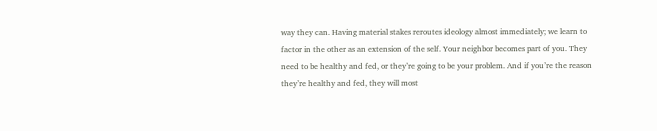way they can. Having material stakes reroutes ideology almost immediately; we learn to factor in the other as an extension of the self. Your neighbor becomes part of you. They need to be healthy and fed, or they’re going to be your problem. And if you’re the reason they’re healthy and fed, they will most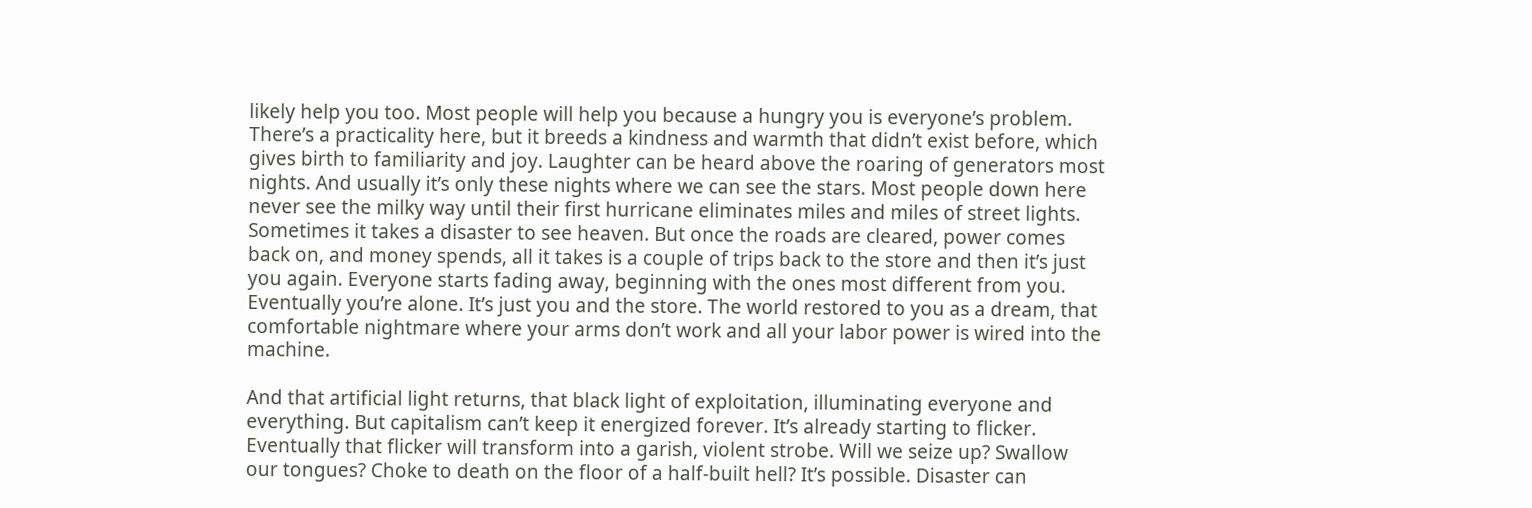likely help you too. Most people will help you because a hungry you is everyone’s problem. There’s a practicality here, but it breeds a kindness and warmth that didn’t exist before, which gives birth to familiarity and joy. Laughter can be heard above the roaring of generators most nights. And usually it’s only these nights where we can see the stars. Most people down here never see the milky way until their first hurricane eliminates miles and miles of street lights. Sometimes it takes a disaster to see heaven. But once the roads are cleared, power comes back on, and money spends, all it takes is a couple of trips back to the store and then it’s just you again. Everyone starts fading away, beginning with the ones most different from you. Eventually you’re alone. It’s just you and the store. The world restored to you as a dream, that comfortable nightmare where your arms don’t work and all your labor power is wired into the machine.

And that artificial light returns, that black light of exploitation, illuminating everyone and everything. But capitalism can’t keep it energized forever. It’s already starting to flicker. Eventually that flicker will transform into a garish, violent strobe. Will we seize up? Swallow our tongues? Choke to death on the floor of a half-built hell? It’s possible. Disaster can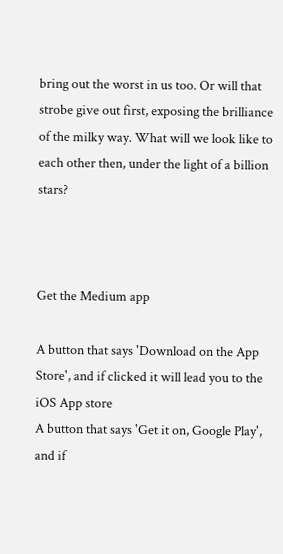bring out the worst in us too. Or will that strobe give out first, exposing the brilliance of the milky way. What will we look like to each other then, under the light of a billion stars?



Get the Medium app

A button that says 'Download on the App Store', and if clicked it will lead you to the iOS App store
A button that says 'Get it on, Google Play', and if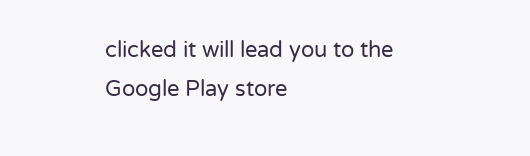clicked it will lead you to the Google Play store